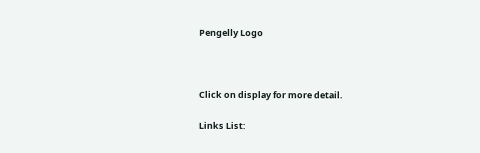Pengelly Logo



Click on display for more detail.

Links List: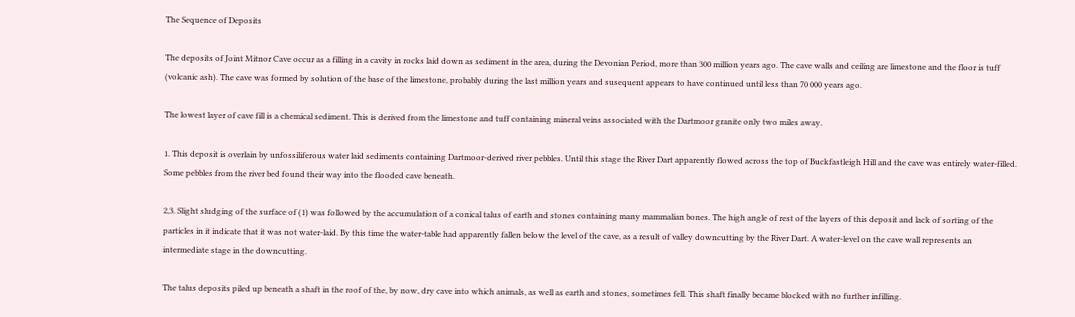The Sequence of Deposits

The deposits of Joint Mitnor Cave occur as a filling in a cavity in rocks laid down as sediment in the area, during the Devonian Period, more than 300 million years ago. The cave walls and ceiling are limestone and the floor is tuff (volcanic ash). The cave was formed by solution of the base of the limestone, probably during the last million years and susequent appears to have continued until less than 70 000 years ago.

The lowest layer of cave fill is a chemical sediment. This is derived from the limestone and tuff containing mineral veins associated with the Dartmoor granite only two miles away.

1. This deposit is overlain by unfossiliferous water laid sediments containing Dartmoor-derived river pebbles. Until this stage the River Dart apparently flowed across the top of Buckfastleigh Hill and the cave was entirely water-filled. Some pebbles from the river bed found their way into the flooded cave beneath.

2,3. Slight sludging of the surface of (1) was followed by the accumulation of a conical talus of earth and stones containing many mammalian bones. The high angle of rest of the layers of this deposit and lack of sorting of the particles in it indicate that it was not water-laid. By this time the water-table had apparently fallen below the level of the cave, as a result of valley downcutting by the River Dart. A water-level on the cave wall represents an intermediate stage in the downcutting.

The talus deposits piled up beneath a shaft in the roof of the, by now, dry cave into which animals, as well as earth and stones, sometimes fell. This shaft finally became blocked with no further infilling.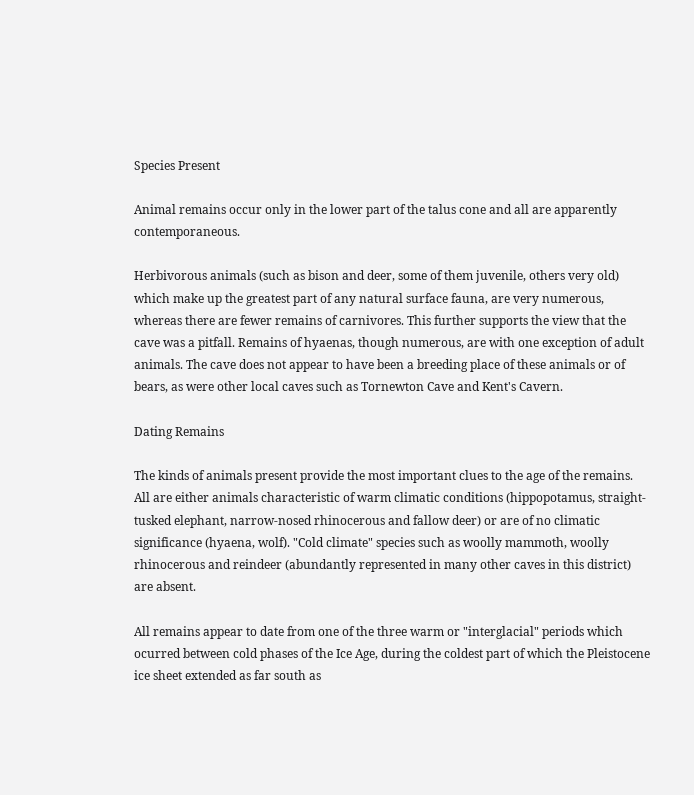Species Present

Animal remains occur only in the lower part of the talus cone and all are apparently contemporaneous.

Herbivorous animals (such as bison and deer, some of them juvenile, others very old) which make up the greatest part of any natural surface fauna, are very numerous, whereas there are fewer remains of carnivores. This further supports the view that the cave was a pitfall. Remains of hyaenas, though numerous, are with one exception of adult animals. The cave does not appear to have been a breeding place of these animals or of bears, as were other local caves such as Tornewton Cave and Kent's Cavern.

Dating Remains

The kinds of animals present provide the most important clues to the age of the remains. All are either animals characteristic of warm climatic conditions (hippopotamus, straight-tusked elephant, narrow-nosed rhinocerous and fallow deer) or are of no climatic significance (hyaena, wolf). "Cold climate" species such as woolly mammoth, woolly rhinocerous and reindeer (abundantly represented in many other caves in this district) are absent.

All remains appear to date from one of the three warm or "interglacial" periods which ocurred between cold phases of the Ice Age, during the coldest part of which the Pleistocene ice sheet extended as far south as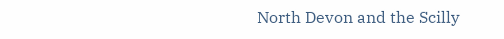North Devon and the Scilly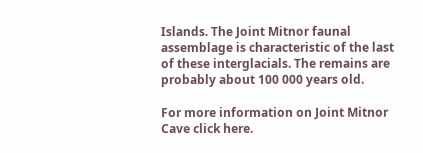Islands. The Joint Mitnor faunal assemblage is characteristic of the last of these interglacials. The remains are probably about 100 000 years old.

For more information on Joint Mitnor Cave click here.